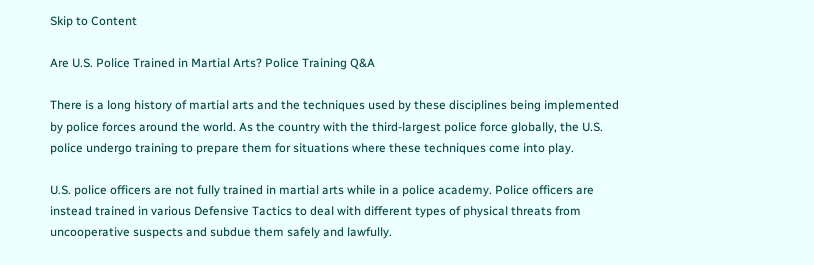Skip to Content

Are U.S. Police Trained in Martial Arts? Police Training Q&A

There is a long history of martial arts and the techniques used by these disciplines being implemented by police forces around the world. As the country with the third-largest police force globally, the U.S. police undergo training to prepare them for situations where these techniques come into play.

U.S. police officers are not fully trained in martial arts while in a police academy. Police officers are instead trained in various Defensive Tactics to deal with different types of physical threats from uncooperative suspects and subdue them safely and lawfully.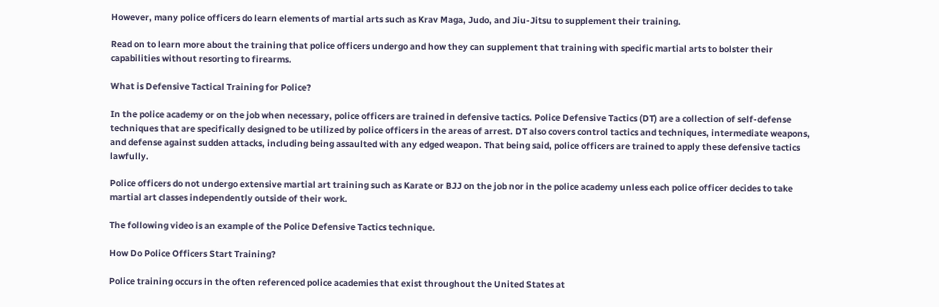However, many police officers do learn elements of martial arts such as Krav Maga, Judo, and Jiu-Jitsu to supplement their training.

Read on to learn more about the training that police officers undergo and how they can supplement that training with specific martial arts to bolster their capabilities without resorting to firearms.

What is Defensive Tactical Training for Police?

In the police academy or on the job when necessary, police officers are trained in defensive tactics. Police Defensive Tactics (DT) are a collection of self-defense techniques that are specifically designed to be utilized by police officers in the areas of arrest. DT also covers control tactics and techniques, intermediate weapons, and defense against sudden attacks, including being assaulted with any edged weapon. That being said, police officers are trained to apply these defensive tactics lawfully.

Police officers do not undergo extensive martial art training such as Karate or BJJ on the job nor in the police academy unless each police officer decides to take martial art classes independently outside of their work.

The following video is an example of the Police Defensive Tactics technique.

How Do Police Officers Start Training?

Police training occurs in the often referenced police academies that exist throughout the United States at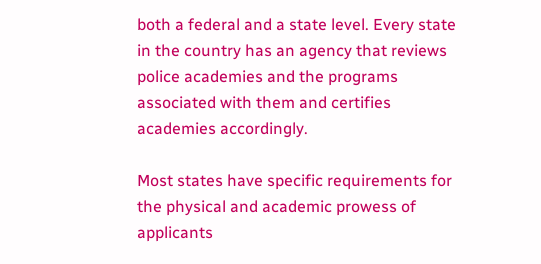both a federal and a state level. Every state in the country has an agency that reviews police academies and the programs associated with them and certifies academies accordingly.

Most states have specific requirements for the physical and academic prowess of applicants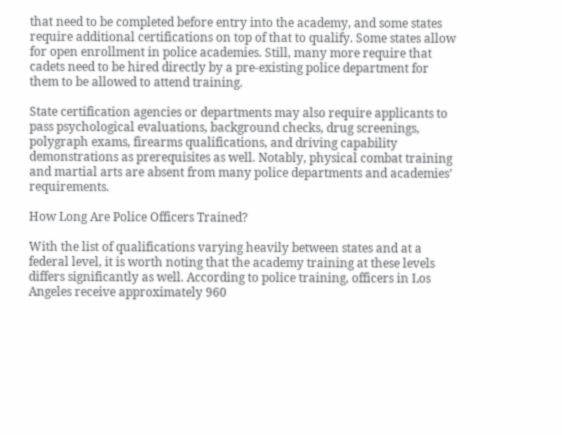that need to be completed before entry into the academy, and some states require additional certifications on top of that to qualify. Some states allow for open enrollment in police academies. Still, many more require that cadets need to be hired directly by a pre-existing police department for them to be allowed to attend training.

State certification agencies or departments may also require applicants to pass psychological evaluations, background checks, drug screenings, polygraph exams, firearms qualifications, and driving capability demonstrations as prerequisites as well. Notably, physical combat training and martial arts are absent from many police departments and academies’ requirements.

How Long Are Police Officers Trained?

With the list of qualifications varying heavily between states and at a federal level, it is worth noting that the academy training at these levels differs significantly as well. According to police training, officers in Los Angeles receive approximately 960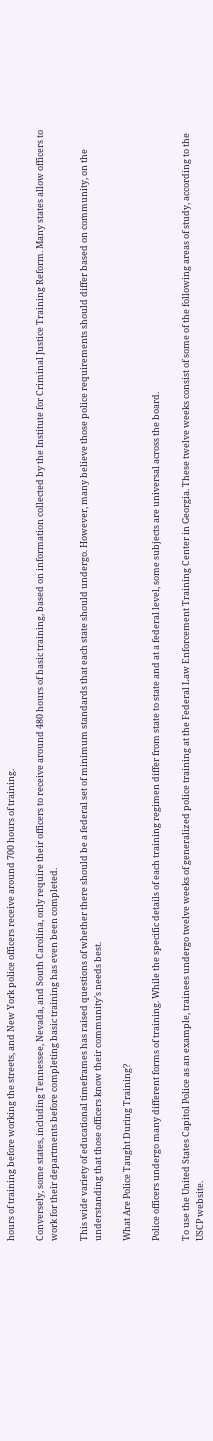hours of training before working the streets, and New York police officers receive around 700 hours of training.

Conversely, some states, including Tennessee, Nevada, and South Carolina, only require their officers to receive around 480 hours of basic training, based on information collected by the Institute for Criminal Justice Training Reform. Many states allow officers to work for their departments before completing basic training has even been completed.

This wide variety of educational timeframes has raised questions of whether there should be a federal set of minimum standards that each state should undergo. However, many believe those police requirements should differ based on community, on the understanding that those officers know their community’s needs best.

What Are Police Taught During Training?

Police officers undergo many different forms of training. While the specific details of each training regimen differ from state to state and at a federal level, some subjects are universal across the board.

To use the United States Capitol Police as an example, trainees undergo twelve weeks of generalized police training at the Federal Law Enforcement Training Center in Georgia. These twelve weeks consist of some of the following areas of study, according to the USCP website.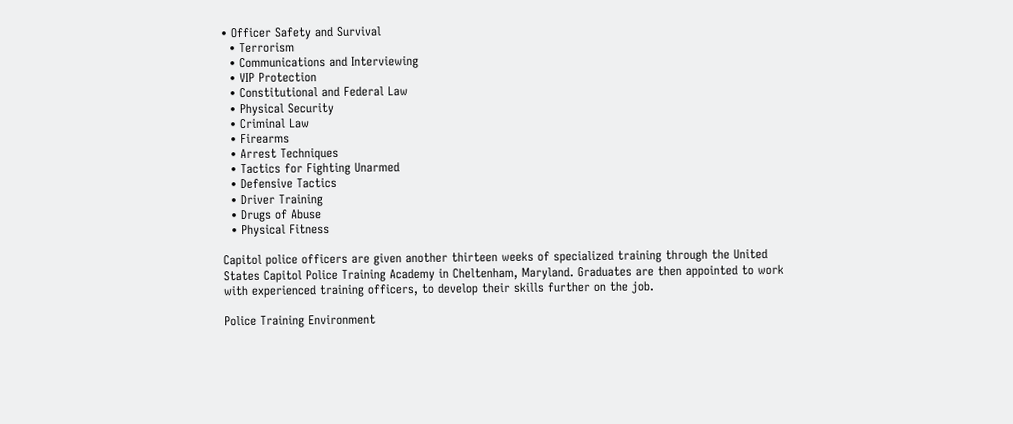• Officer Safety and Survival
  • Terrorism
  • Communications and Interviewing
  • VIP Protection
  • Constitutional and Federal Law
  • Physical Security
  • Criminal Law
  • Firearms
  • Arrest Techniques
  • Tactics for Fighting Unarmed
  • Defensive Tactics
  • Driver Training
  • Drugs of Abuse
  • Physical Fitness

Capitol police officers are given another thirteen weeks of specialized training through the United States Capitol Police Training Academy in Cheltenham, Maryland. Graduates are then appointed to work with experienced training officers, to develop their skills further on the job.

Police Training Environment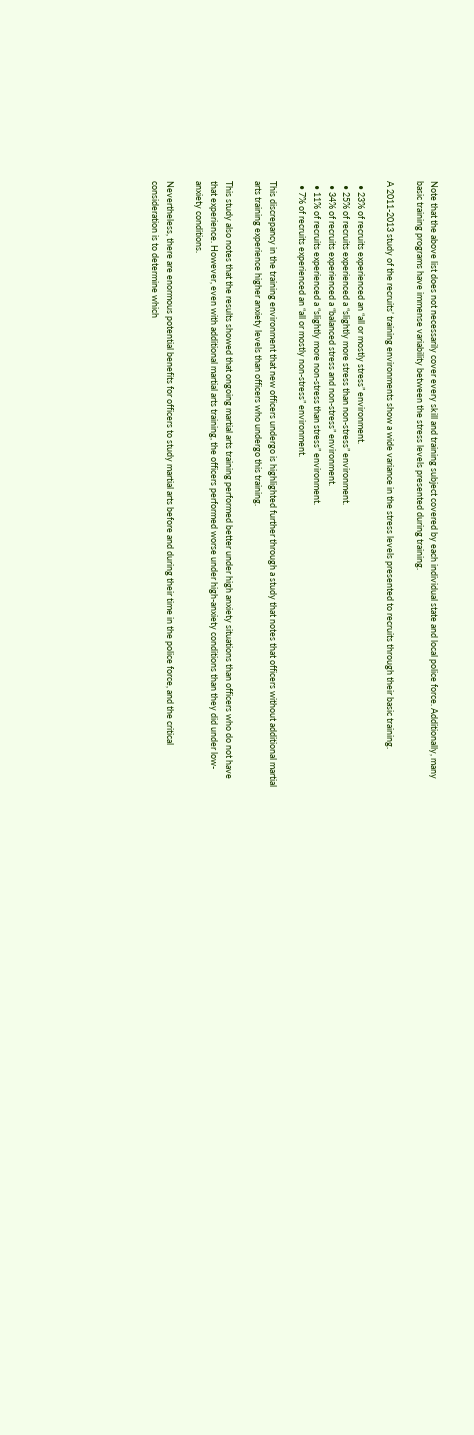Note that the above list does not necessarily cover every skill and training subject covered by each individual state and local police force. Additionally, many basic training programs have immense variability between the stress levels presented during training.

A 2011-2013 study of the recruits’ training environments show a wide variance in the stress levels presented to recruits through their basic training.

  • 23% of recruits experienced an “all or mostly stress” environment.
  • 25% of recruits experienced a “slightly more stress than non-stress” environment.
  • 34% of recruits experienced a “balanced stress and non-stress” environment.
  • 11% of recruits experienced a “slightly more non-stress than stress” environment.
  • 7% of recruits experienced an “all or mostly non-stress” environment.

This discrepancy in the training environment that new officers undergo is highlighted further through a study that notes that officers without additional martial arts training experience higher anxiety levels than officers who undergo this training.

This study also notes that the results showed that ongoing martial arts training performed better under high anxiety situations than officers who do not have that experience. However, even with additional martial arts training, the officers performed worse under high-anxiety conditions than they did under low-anxiety conditions.

Nevertheless, there are enormous potential benefits for officers to study martial arts before and during their time in the police force, and the critical consideration is to determine which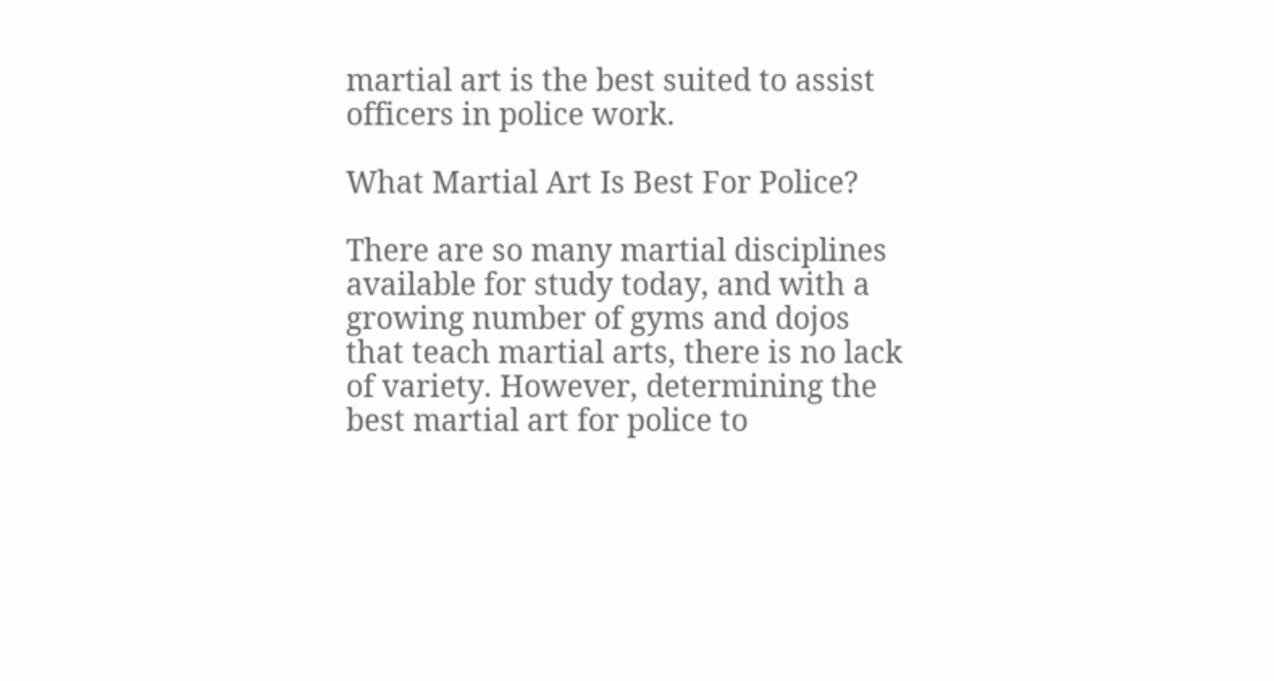martial art is the best suited to assist officers in police work.

What Martial Art Is Best For Police?

There are so many martial disciplines available for study today, and with a growing number of gyms and dojos that teach martial arts, there is no lack of variety. However, determining the best martial art for police to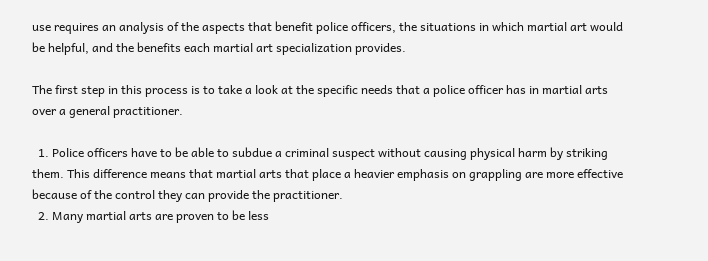use requires an analysis of the aspects that benefit police officers, the situations in which martial art would be helpful, and the benefits each martial art specialization provides.

The first step in this process is to take a look at the specific needs that a police officer has in martial arts over a general practitioner.

  1. Police officers have to be able to subdue a criminal suspect without causing physical harm by striking them. This difference means that martial arts that place a heavier emphasis on grappling are more effective because of the control they can provide the practitioner.
  2. Many martial arts are proven to be less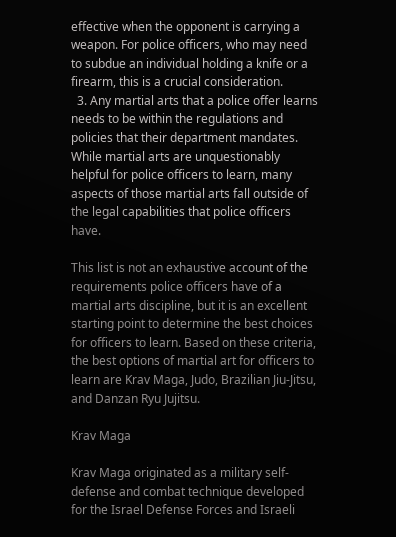effective when the opponent is carrying a weapon. For police officers, who may need to subdue an individual holding a knife or a firearm, this is a crucial consideration.
  3. Any martial arts that a police offer learns needs to be within the regulations and policies that their department mandates. While martial arts are unquestionably helpful for police officers to learn, many aspects of those martial arts fall outside of the legal capabilities that police officers have.

This list is not an exhaustive account of the requirements police officers have of a martial arts discipline, but it is an excellent starting point to determine the best choices for officers to learn. Based on these criteria, the best options of martial art for officers to learn are Krav Maga, Judo, Brazilian Jiu-Jitsu, and Danzan Ryu Jujitsu.

Krav Maga

Krav Maga originated as a military self-defense and combat technique developed for the Israel Defense Forces and Israeli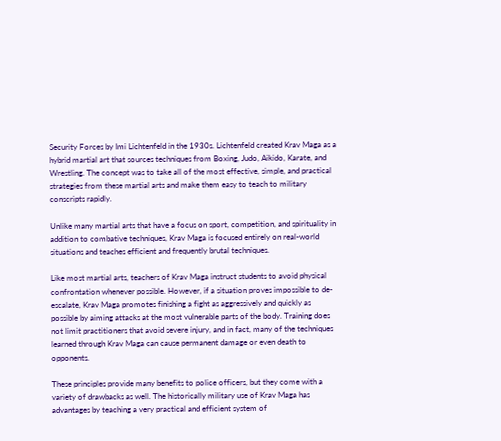Security Forces by Imi Lichtenfeld in the 1930s. Lichtenfeld created Krav Maga as a hybrid martial art that sources techniques from Boxing, Judo, Aikido, Karate, and Wrestling. The concept was to take all of the most effective, simple, and practical strategies from these martial arts and make them easy to teach to military conscripts rapidly.

Unlike many martial arts that have a focus on sport, competition, and spirituality in addition to combative techniques, Krav Maga is focused entirely on real-world situations and teaches efficient and frequently brutal techniques.

Like most martial arts, teachers of Krav Maga instruct students to avoid physical confrontation whenever possible. However, if a situation proves impossible to de-escalate, Krav Maga promotes finishing a fight as aggressively and quickly as possible by aiming attacks at the most vulnerable parts of the body. Training does not limit practitioners that avoid severe injury, and in fact, many of the techniques learned through Krav Maga can cause permanent damage or even death to opponents.

These principles provide many benefits to police officers, but they come with a variety of drawbacks as well. The historically military use of Krav Maga has advantages by teaching a very practical and efficient system of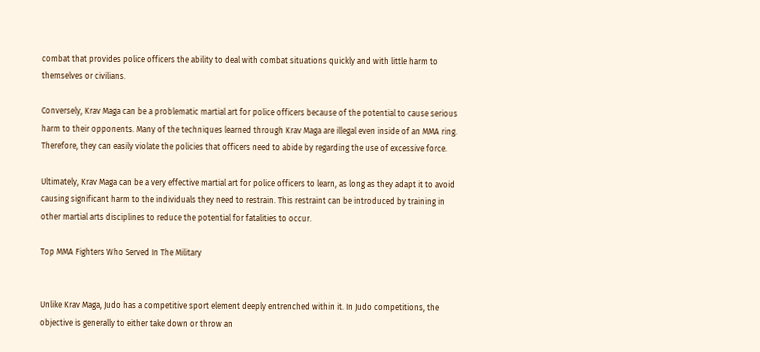combat that provides police officers the ability to deal with combat situations quickly and with little harm to themselves or civilians.

Conversely, Krav Maga can be a problematic martial art for police officers because of the potential to cause serious harm to their opponents. Many of the techniques learned through Krav Maga are illegal even inside of an MMA ring. Therefore, they can easily violate the policies that officers need to abide by regarding the use of excessive force.

Ultimately, Krav Maga can be a very effective martial art for police officers to learn, as long as they adapt it to avoid causing significant harm to the individuals they need to restrain. This restraint can be introduced by training in other martial arts disciplines to reduce the potential for fatalities to occur.

Top MMA Fighters Who Served In The Military


Unlike Krav Maga, Judo has a competitive sport element deeply entrenched within it. In Judo competitions, the objective is generally to either take down or throw an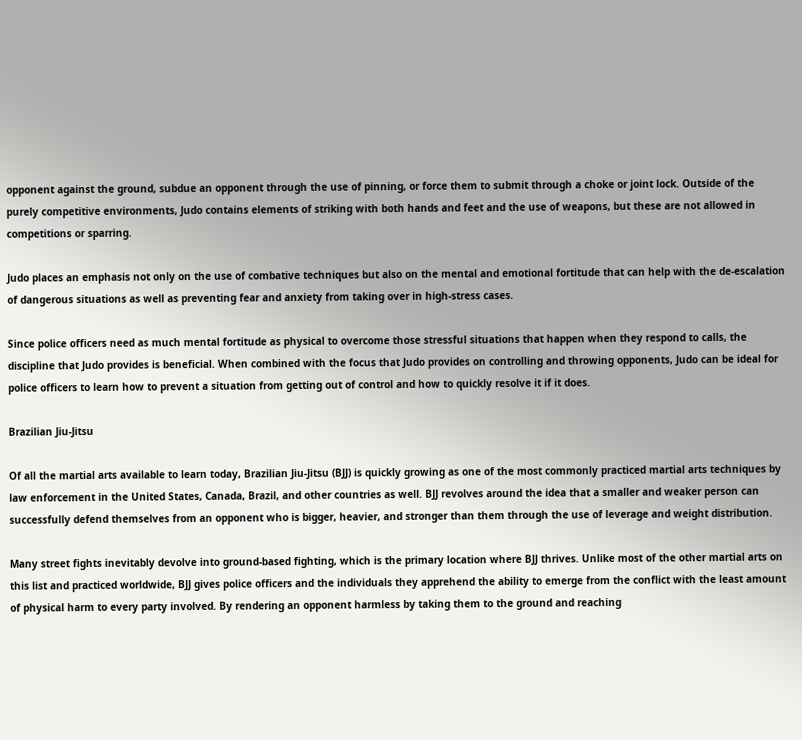opponent against the ground, subdue an opponent through the use of pinning, or force them to submit through a choke or joint lock. Outside of the purely competitive environments, Judo contains elements of striking with both hands and feet and the use of weapons, but these are not allowed in competitions or sparring.

Judo places an emphasis not only on the use of combative techniques but also on the mental and emotional fortitude that can help with the de-escalation of dangerous situations as well as preventing fear and anxiety from taking over in high-stress cases.

Since police officers need as much mental fortitude as physical to overcome those stressful situations that happen when they respond to calls, the discipline that Judo provides is beneficial. When combined with the focus that Judo provides on controlling and throwing opponents, Judo can be ideal for police officers to learn how to prevent a situation from getting out of control and how to quickly resolve it if it does.

Brazilian Jiu-Jitsu

Of all the martial arts available to learn today, Brazilian Jiu-Jitsu (BJJ) is quickly growing as one of the most commonly practiced martial arts techniques by law enforcement in the United States, Canada, Brazil, and other countries as well. BJJ revolves around the idea that a smaller and weaker person can successfully defend themselves from an opponent who is bigger, heavier, and stronger than them through the use of leverage and weight distribution.

Many street fights inevitably devolve into ground-based fighting, which is the primary location where BJJ thrives. Unlike most of the other martial arts on this list and practiced worldwide, BJJ gives police officers and the individuals they apprehend the ability to emerge from the conflict with the least amount of physical harm to every party involved. By rendering an opponent harmless by taking them to the ground and reaching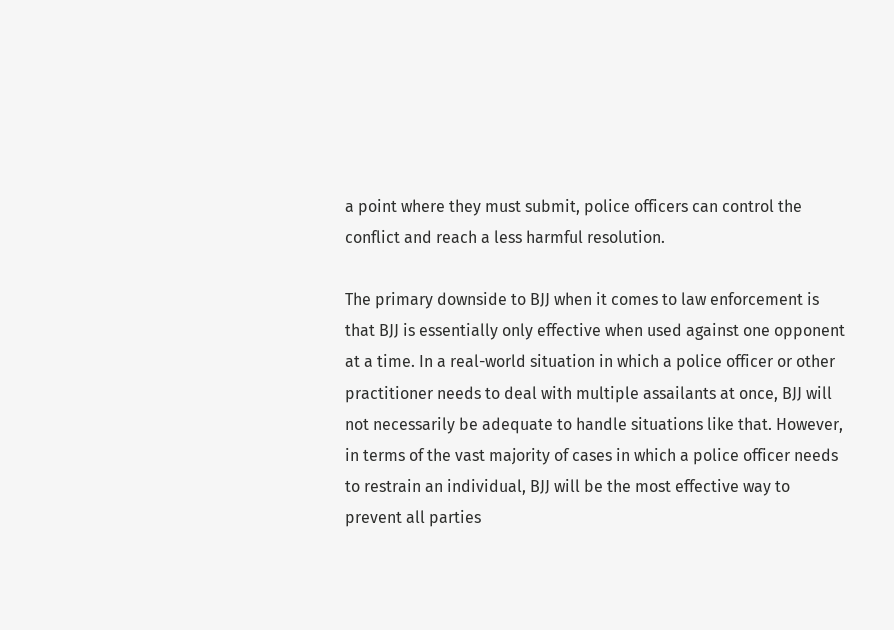a point where they must submit, police officers can control the conflict and reach a less harmful resolution.

The primary downside to BJJ when it comes to law enforcement is that BJJ is essentially only effective when used against one opponent at a time. In a real-world situation in which a police officer or other practitioner needs to deal with multiple assailants at once, BJJ will not necessarily be adequate to handle situations like that. However, in terms of the vast majority of cases in which a police officer needs to restrain an individual, BJJ will be the most effective way to prevent all parties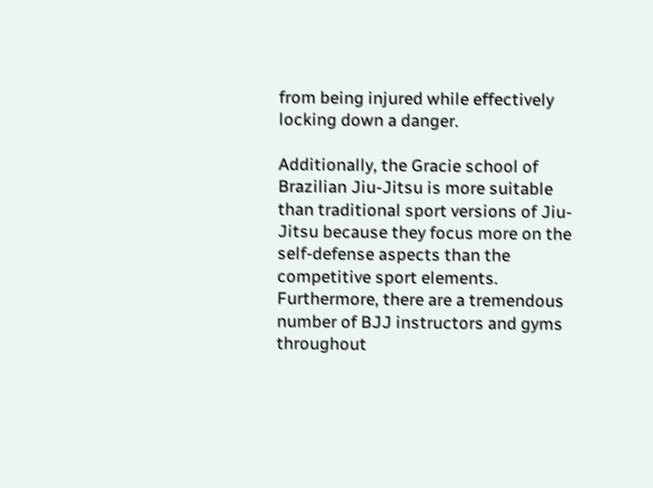from being injured while effectively locking down a danger.

Additionally, the Gracie school of Brazilian Jiu-Jitsu is more suitable than traditional sport versions of Jiu-Jitsu because they focus more on the self-defense aspects than the competitive sport elements. Furthermore, there are a tremendous number of BJJ instructors and gyms throughout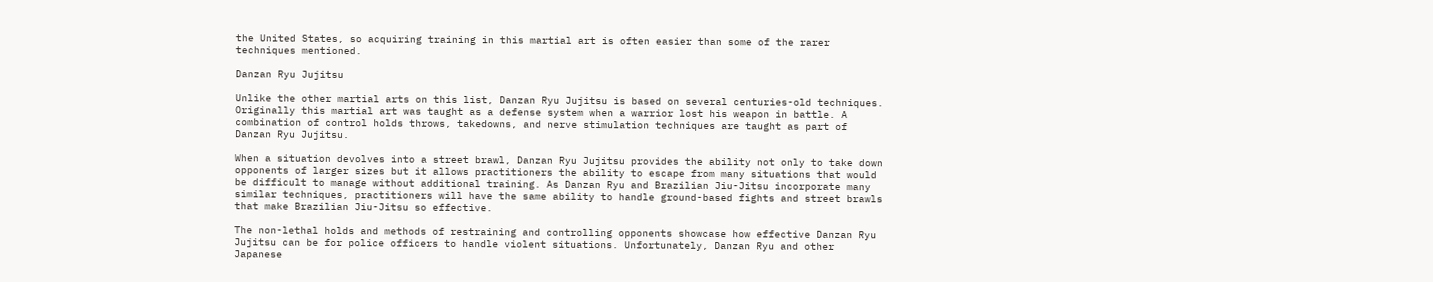the United States, so acquiring training in this martial art is often easier than some of the rarer techniques mentioned.

Danzan Ryu Jujitsu

Unlike the other martial arts on this list, Danzan Ryu Jujitsu is based on several centuries-old techniques. Originally this martial art was taught as a defense system when a warrior lost his weapon in battle. A combination of control holds throws, takedowns, and nerve stimulation techniques are taught as part of Danzan Ryu Jujitsu.

When a situation devolves into a street brawl, Danzan Ryu Jujitsu provides the ability not only to take down opponents of larger sizes but it allows practitioners the ability to escape from many situations that would be difficult to manage without additional training. As Danzan Ryu and Brazilian Jiu-Jitsu incorporate many similar techniques, practitioners will have the same ability to handle ground-based fights and street brawls that make Brazilian Jiu-Jitsu so effective.

The non-lethal holds and methods of restraining and controlling opponents showcase how effective Danzan Ryu Jujitsu can be for police officers to handle violent situations. Unfortunately, Danzan Ryu and other Japanese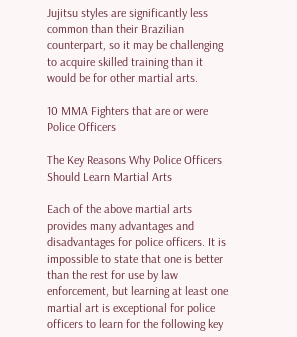Jujitsu styles are significantly less common than their Brazilian counterpart, so it may be challenging to acquire skilled training than it would be for other martial arts.

10 MMA Fighters that are or were Police Officers

The Key Reasons Why Police Officers Should Learn Martial Arts

Each of the above martial arts provides many advantages and disadvantages for police officers. It is impossible to state that one is better than the rest for use by law enforcement, but learning at least one martial art is exceptional for police officers to learn for the following key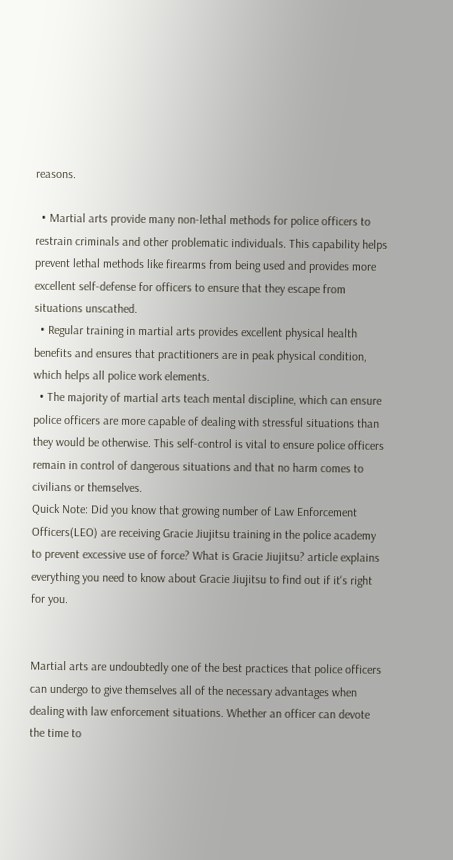reasons.

  • Martial arts provide many non-lethal methods for police officers to restrain criminals and other problematic individuals. This capability helps prevent lethal methods like firearms from being used and provides more excellent self-defense for officers to ensure that they escape from situations unscathed.
  • Regular training in martial arts provides excellent physical health benefits and ensures that practitioners are in peak physical condition, which helps all police work elements.
  • The majority of martial arts teach mental discipline, which can ensure police officers are more capable of dealing with stressful situations than they would be otherwise. This self-control is vital to ensure police officers remain in control of dangerous situations and that no harm comes to civilians or themselves.
Quick Note: Did you know that growing number of Law Enforcement Officers(LEO) are receiving Gracie Jiujitsu training in the police academy to prevent excessive use of force? What is Gracie Jiujitsu? article explains everything you need to know about Gracie Jiujitsu to find out if it's right for you.


Martial arts are undoubtedly one of the best practices that police officers can undergo to give themselves all of the necessary advantages when dealing with law enforcement situations. Whether an officer can devote the time to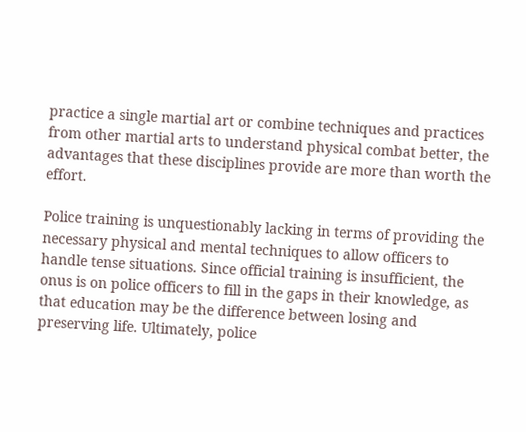practice a single martial art or combine techniques and practices from other martial arts to understand physical combat better, the advantages that these disciplines provide are more than worth the effort.

Police training is unquestionably lacking in terms of providing the necessary physical and mental techniques to allow officers to handle tense situations. Since official training is insufficient, the onus is on police officers to fill in the gaps in their knowledge, as that education may be the difference between losing and preserving life. Ultimately, police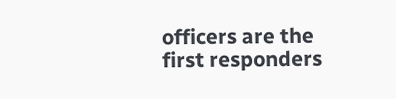officers are the first responders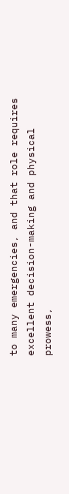to many emergencies, and that role requires excellent decision-making and physical prowess,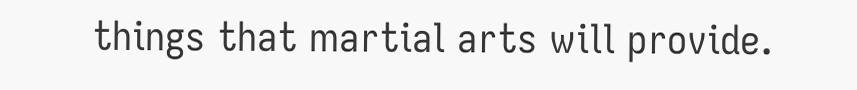things that martial arts will provide.